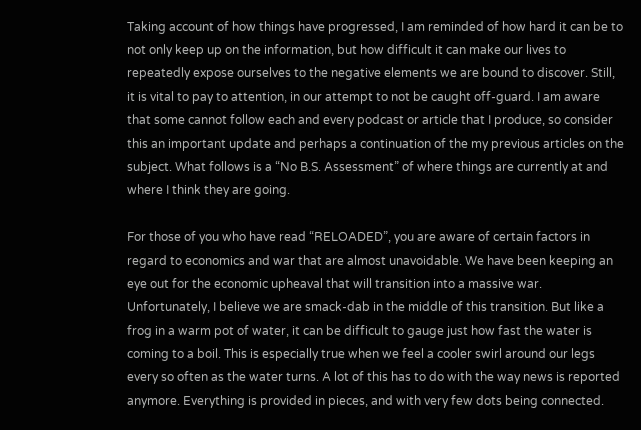Taking account of how things have progressed, I am reminded of how hard it can be to not only keep up on the information, but how difficult it can make our lives to repeatedly expose ourselves to the negative elements we are bound to discover. Still, it is vital to pay to attention, in our attempt to not be caught off-guard. I am aware that some cannot follow each and every podcast or article that I produce, so consider this an important update and perhaps a continuation of the my previous articles on the subject. What follows is a “No B.S. Assessment” of where things are currently at and where I think they are going.

For those of you who have read “RELOADED”, you are aware of certain factors in regard to economics and war that are almost unavoidable. We have been keeping an eye out for the economic upheaval that will transition into a massive war. Unfortunately, I believe we are smack-dab in the middle of this transition. But like a frog in a warm pot of water, it can be difficult to gauge just how fast the water is coming to a boil. This is especially true when we feel a cooler swirl around our legs every so often as the water turns. A lot of this has to do with the way news is reported anymore. Everything is provided in pieces, and with very few dots being connected.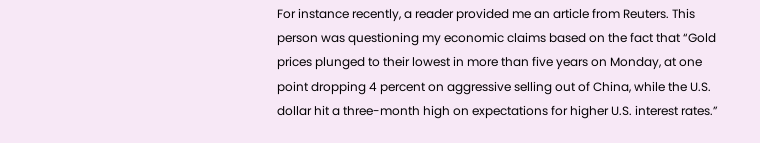For instance recently, a reader provided me an article from Reuters. This person was questioning my economic claims based on the fact that “Gold prices plunged to their lowest in more than five years on Monday, at one point dropping 4 percent on aggressive selling out of China, while the U.S. dollar hit a three-month high on expectations for higher U.S. interest rates.”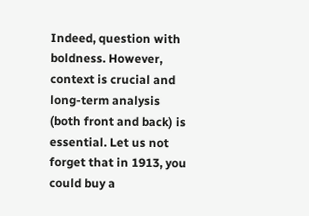Indeed, question with boldness. However, context is crucial and long-term analysis  (both front and back) is essential. Let us not forget that in 1913, you could buy a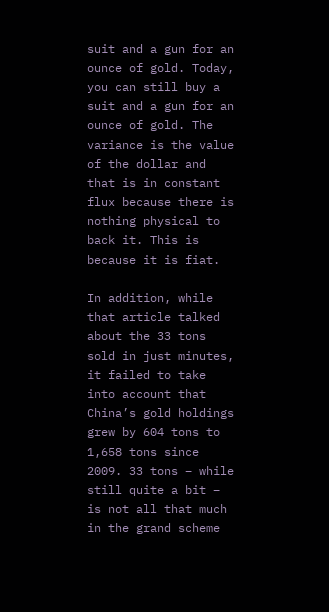suit and a gun for an ounce of gold. Today, you can still buy a suit and a gun for an ounce of gold. The variance is the value of the dollar and that is in constant flux because there is nothing physical to back it. This is because it is fiat.

In addition, while that article talked about the 33 tons sold in just minutes, it failed to take into account that China’s gold holdings grew by 604 tons to 1,658 tons since 2009. 33 tons – while still quite a bit – is not all that much in the grand scheme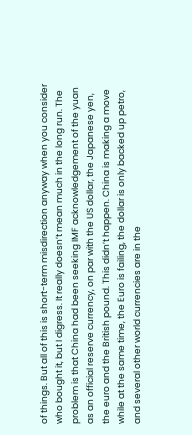of things. But all of this is short-term misdirection anyway when you consider who bought it, but I digress. It really doesn’t mean much in the long run. The problem is that China had been seeking IMF acknowledgement of the yuan as an official reserve currency, on par with the US dollar, the Japanese yen, the euro and the British pound. This didn’t happen. China is making a move while at the same time, the Euro is failing, the dollar is only backed up petro, and several other world currencies are in the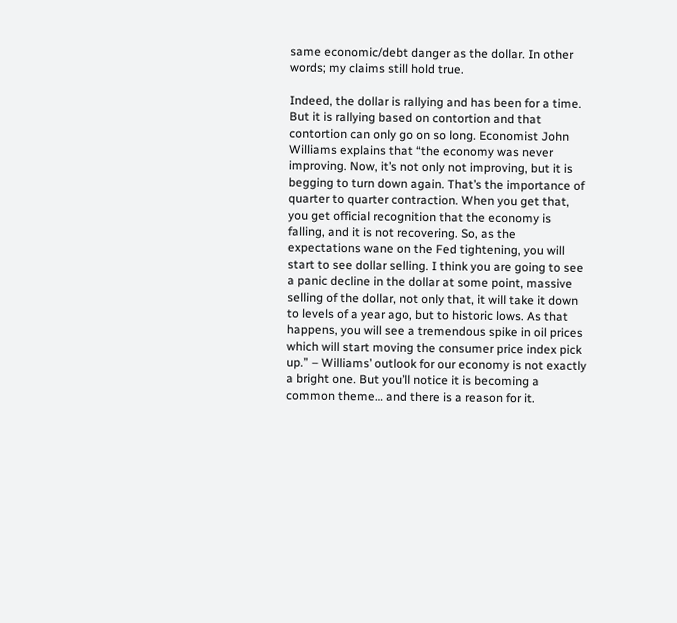same economic/debt danger as the dollar. In other words; my claims still hold true.

Indeed, the dollar is rallying and has been for a time. But it is rallying based on contortion and that contortion can only go on so long. Economist John Williams explains that “the economy was never improving. Now, it’s not only not improving, but it is begging to turn down again. That’s the importance of quarter to quarter contraction. When you get that, you get official recognition that the economy is falling, and it is not recovering. So, as the expectations wane on the Fed tightening, you will start to see dollar selling. I think you are going to see a panic decline in the dollar at some point, massive selling of the dollar, not only that, it will take it down to levels of a year ago, but to historic lows. As that happens, you will see a tremendous spike in oil prices which will start moving the consumer price index pick up.” – Williams’ outlook for our economy is not exactly a bright one. But you’ll notice it is becoming a common theme… and there is a reason for it.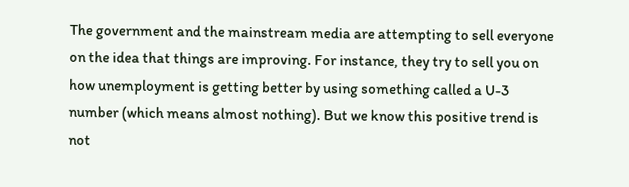The government and the mainstream media are attempting to sell everyone on the idea that things are improving. For instance, they try to sell you on how unemployment is getting better by using something called a U-3 number (which means almost nothing). But we know this positive trend is not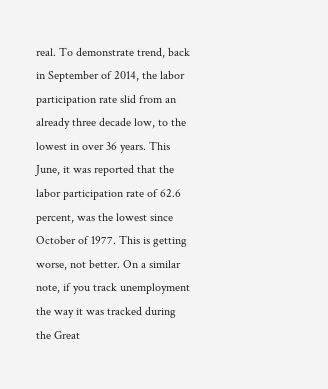real. To demonstrate trend, back in September of 2014, the labor participation rate slid from an already three decade low, to the lowest in over 36 years. This June, it was reported that the labor participation rate of 62.6 percent, was the lowest since October of 1977. This is getting worse, not better. On a similar note, if you track unemployment the way it was tracked during the Great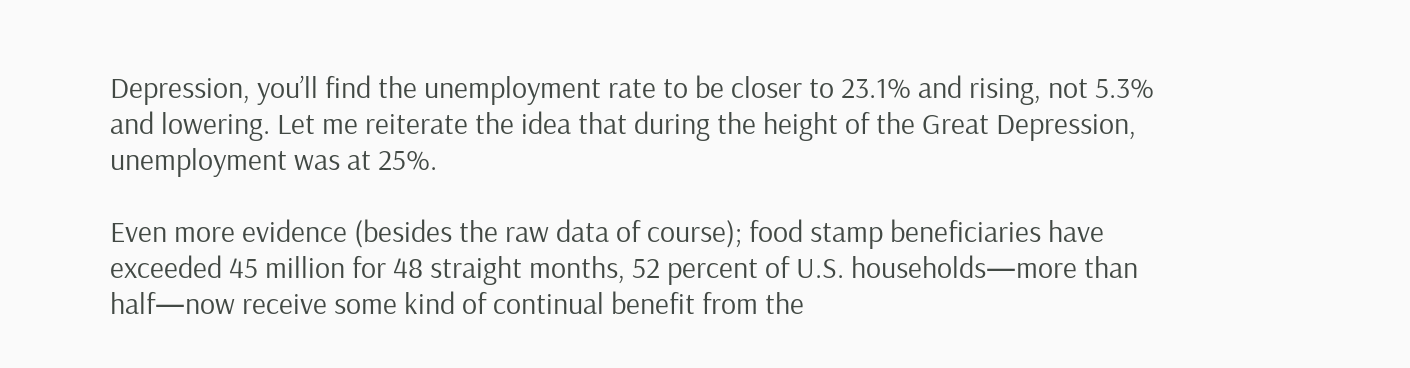Depression, you’ll find the unemployment rate to be closer to 23.1% and rising, not 5.3% and lowering. Let me reiterate the idea that during the height of the Great Depression, unemployment was at 25%.

Even more evidence (besides the raw data of course); food stamp beneficiaries have exceeded 45 million for 48 straight months, 52 percent of U.S. households—more than half—now receive some kind of continual benefit from the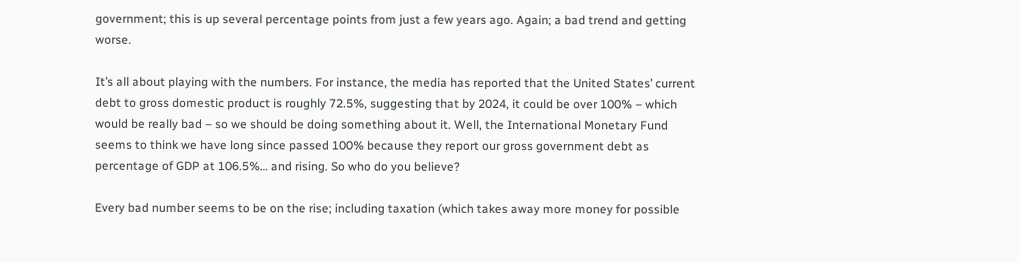government; this is up several percentage points from just a few years ago. Again; a bad trend and getting worse.

It’s all about playing with the numbers. For instance, the media has reported that the United States’ current debt to gross domestic product is roughly 72.5%, suggesting that by 2024, it could be over 100% – which would be really bad – so we should be doing something about it. Well, the International Monetary Fund seems to think we have long since passed 100% because they report our gross government debt as percentage of GDP at 106.5%… and rising. So who do you believe?

Every bad number seems to be on the rise; including taxation (which takes away more money for possible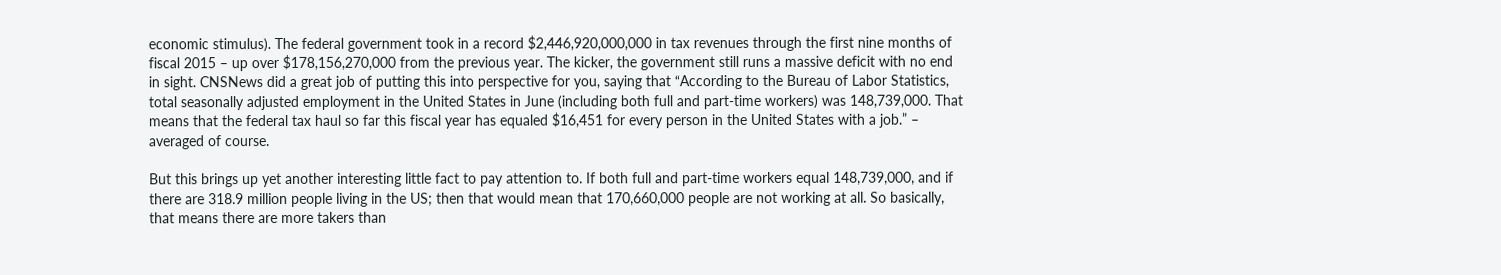economic stimulus). The federal government took in a record $2,446,920,000,000 in tax revenues through the first nine months of fiscal 2015 – up over $178,156,270,000 from the previous year. The kicker, the government still runs a massive deficit with no end in sight. CNSNews did a great job of putting this into perspective for you, saying that “According to the Bureau of Labor Statistics, total seasonally adjusted employment in the United States in June (including both full and part-time workers) was 148,739,000. That means that the federal tax haul so far this fiscal year has equaled $16,451 for every person in the United States with a job.” – averaged of course.

But this brings up yet another interesting little fact to pay attention to. If both full and part-time workers equal 148,739,000, and if there are 318.9 million people living in the US; then that would mean that 170,660,000 people are not working at all. So basically, that means there are more takers than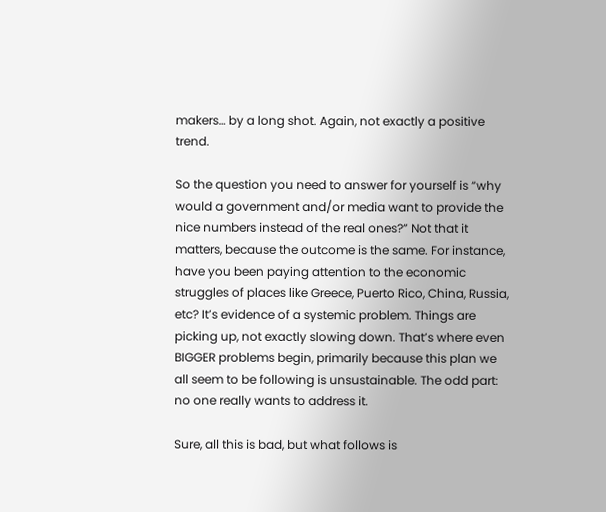makers… by a long shot. Again, not exactly a positive trend.

So the question you need to answer for yourself is “why would a government and/or media want to provide the nice numbers instead of the real ones?” Not that it matters, because the outcome is the same. For instance, have you been paying attention to the economic struggles of places like Greece, Puerto Rico, China, Russia, etc? It’s evidence of a systemic problem. Things are picking up, not exactly slowing down. That’s where even BIGGER problems begin, primarily because this plan we all seem to be following is unsustainable. The odd part: no one really wants to address it.

Sure, all this is bad, but what follows is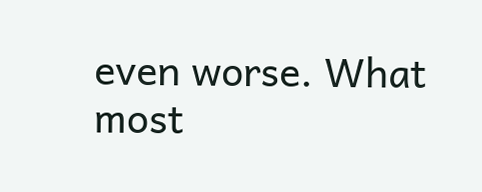even worse. What most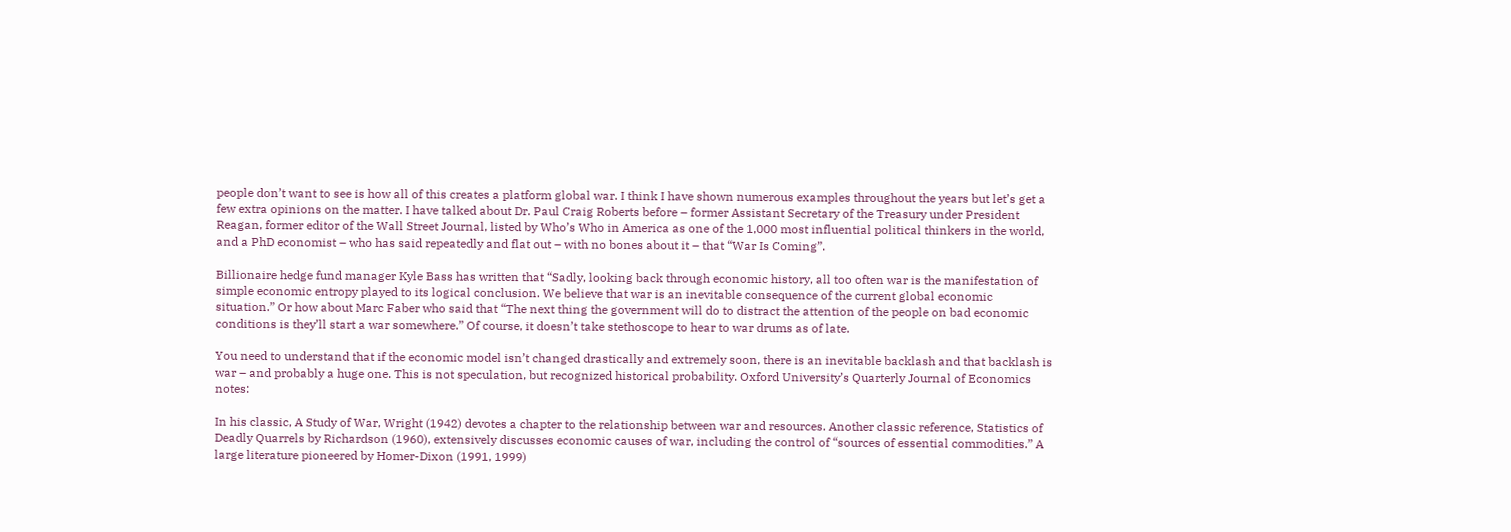people don’t want to see is how all of this creates a platform global war. I think I have shown numerous examples throughout the years but let’s get a few extra opinions on the matter. I have talked about Dr. Paul Craig Roberts before – former Assistant Secretary of the Treasury under President Reagan, former editor of the Wall Street Journal, listed by Who’s Who in America as one of the 1,000 most influential political thinkers in the world, and a PhD economist – who has said repeatedly and flat out – with no bones about it – that “War Is Coming”.

Billionaire hedge fund manager Kyle Bass has written that “Sadly, looking back through economic history, all too often war is the manifestation of simple economic entropy played to its logical conclusion. We believe that war is an inevitable consequence of the current global economic situation.” Or how about Marc Faber who said that “The next thing the government will do to distract the attention of the people on bad economic conditions is they’ll start a war somewhere.” Of course, it doesn’t take stethoscope to hear to war drums as of late.

You need to understand that if the economic model isn’t changed drastically and extremely soon, there is an inevitable backlash and that backlash is war – and probably a huge one. This is not speculation, but recognized historical probability. Oxford University’s Quarterly Journal of Economics notes:

In his classic, A Study of War, Wright (1942) devotes a chapter to the relationship between war and resources. Another classic reference, Statistics of Deadly Quarrels by Richardson (1960), extensively discusses economic causes of war, including the control of “sources of essential commodities.” A large literature pioneered by Homer-Dixon (1991, 1999)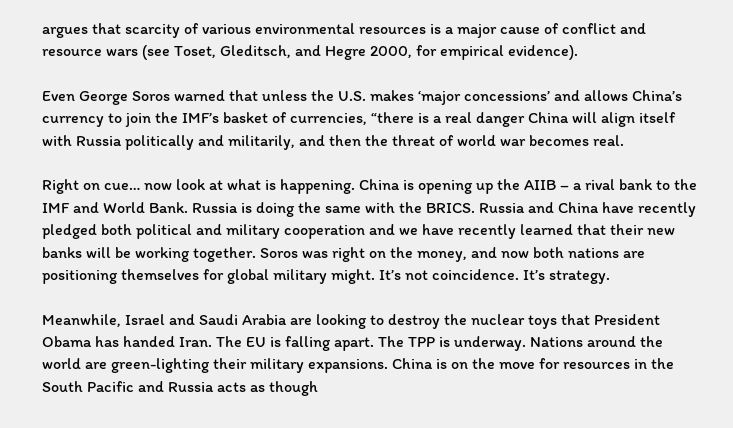argues that scarcity of various environmental resources is a major cause of conflict and resource wars (see Toset, Gleditsch, and Hegre 2000, for empirical evidence).

Even George Soros warned that unless the U.S. makes ‘major concessions’ and allows China’s currency to join the IMF’s basket of currencies, “there is a real danger China will align itself with Russia politically and militarily, and then the threat of world war becomes real.

Right on cue… now look at what is happening. China is opening up the AIIB – a rival bank to the IMF and World Bank. Russia is doing the same with the BRICS. Russia and China have recently pledged both political and military cooperation and we have recently learned that their new banks will be working together. Soros was right on the money, and now both nations are positioning themselves for global military might. It’s not coincidence. It’s strategy.

Meanwhile, Israel and Saudi Arabia are looking to destroy the nuclear toys that President Obama has handed Iran. The EU is falling apart. The TPP is underway. Nations around the world are green-lighting their military expansions. China is on the move for resources in the South Pacific and Russia acts as though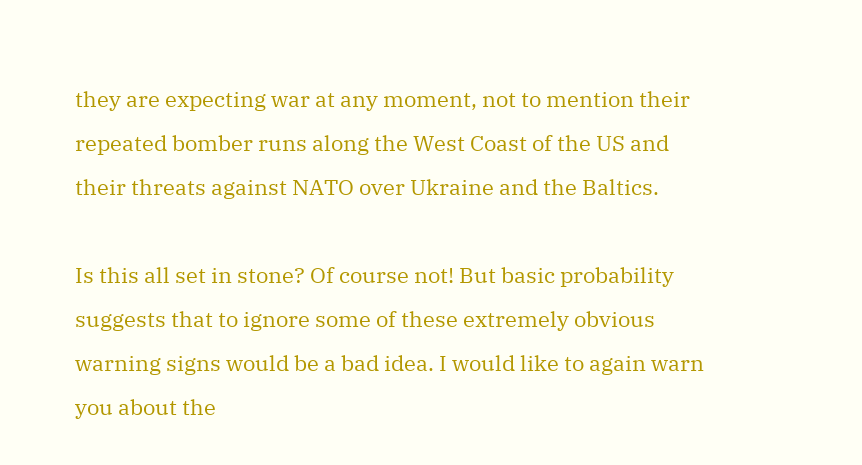they are expecting war at any moment, not to mention their repeated bomber runs along the West Coast of the US and their threats against NATO over Ukraine and the Baltics.

Is this all set in stone? Of course not! But basic probability suggests that to ignore some of these extremely obvious warning signs would be a bad idea. I would like to again warn you about the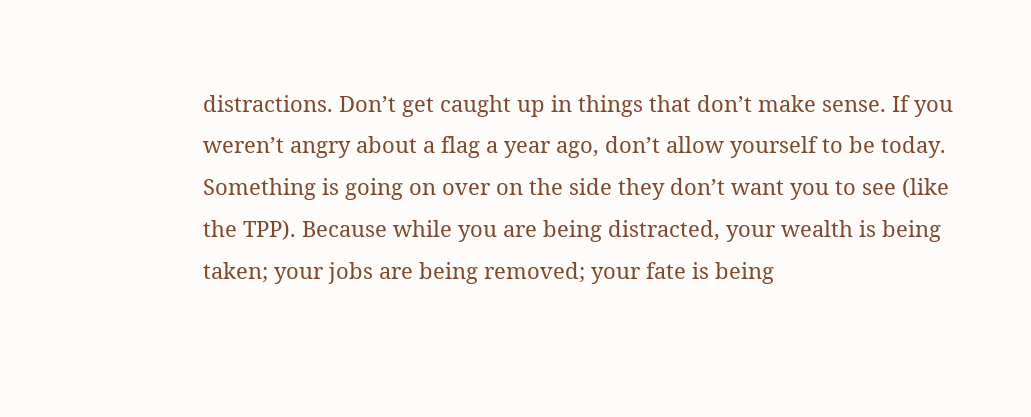distractions. Don’t get caught up in things that don’t make sense. If you weren’t angry about a flag a year ago, don’t allow yourself to be today. Something is going on over on the side they don’t want you to see (like the TPP). Because while you are being distracted, your wealth is being taken; your jobs are being removed; your fate is being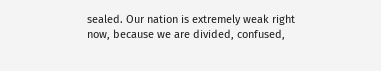sealed. Our nation is extremely weak right now, because we are divided, confused,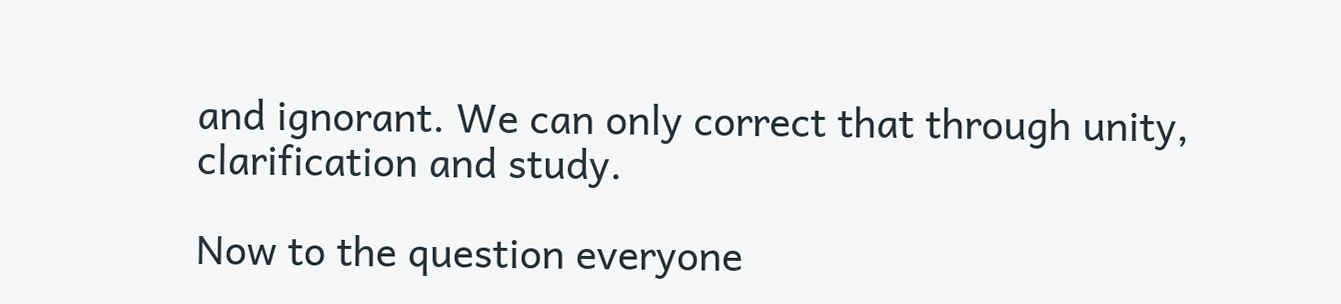and ignorant. We can only correct that through unity, clarification and study.

Now to the question everyone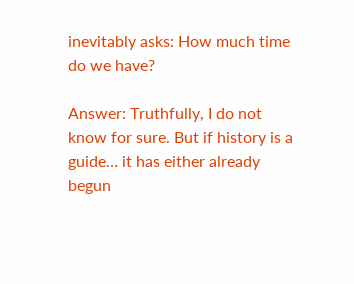inevitably asks: How much time do we have?

Answer: Truthfully, I do not know for sure. But if history is a guide… it has either already begun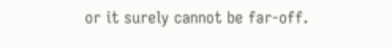or it surely cannot be far-off.